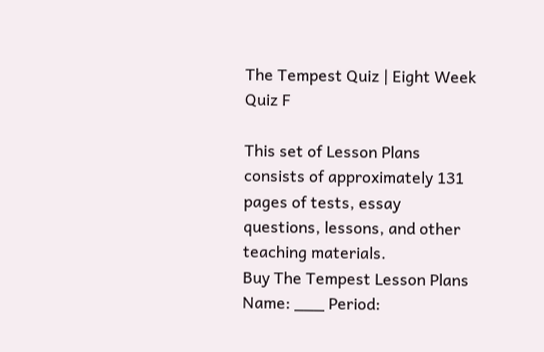The Tempest Quiz | Eight Week Quiz F

This set of Lesson Plans consists of approximately 131 pages of tests, essay questions, lessons, and other teaching materials.
Buy The Tempest Lesson Plans
Name: ___ Period: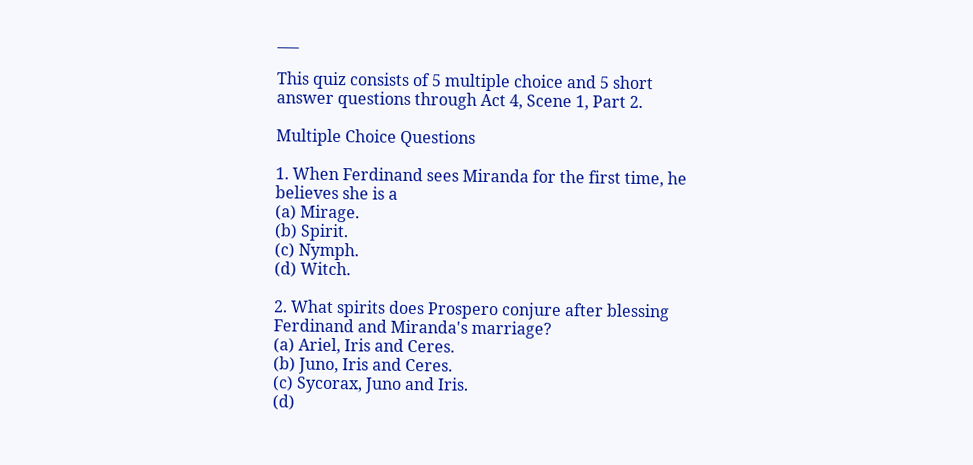___

This quiz consists of 5 multiple choice and 5 short answer questions through Act 4, Scene 1, Part 2.

Multiple Choice Questions

1. When Ferdinand sees Miranda for the first time, he believes she is a
(a) Mirage.
(b) Spirit.
(c) Nymph.
(d) Witch.

2. What spirits does Prospero conjure after blessing Ferdinand and Miranda's marriage?
(a) Ariel, Iris and Ceres.
(b) Juno, Iris and Ceres.
(c) Sycorax, Juno and Iris.
(d)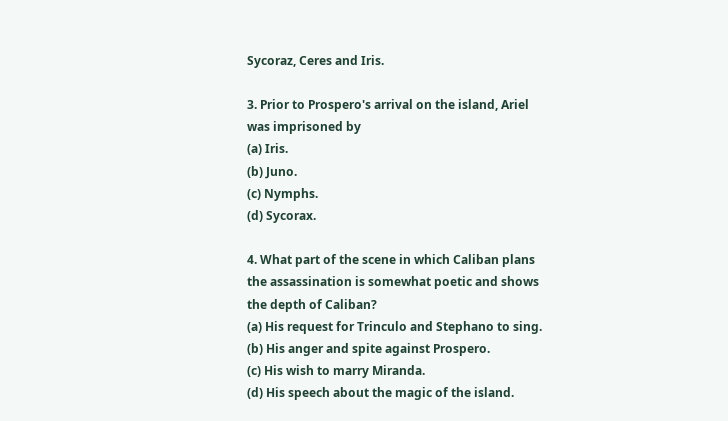Sycoraz, Ceres and Iris.

3. Prior to Prospero's arrival on the island, Ariel was imprisoned by
(a) Iris.
(b) Juno.
(c) Nymphs.
(d) Sycorax.

4. What part of the scene in which Caliban plans the assassination is somewhat poetic and shows the depth of Caliban?
(a) His request for Trinculo and Stephano to sing.
(b) His anger and spite against Prospero.
(c) His wish to marry Miranda.
(d) His speech about the magic of the island.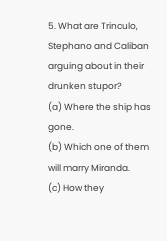5. What are Trinculo, Stephano and Caliban arguing about in their drunken stupor?
(a) Where the ship has gone.
(b) Which one of them will marry Miranda.
(c) How they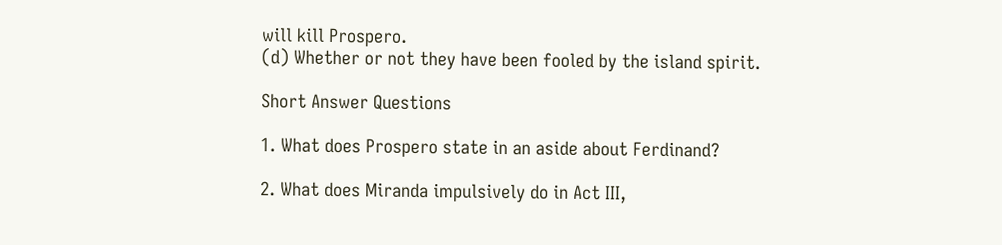will kill Prospero.
(d) Whether or not they have been fooled by the island spirit.

Short Answer Questions

1. What does Prospero state in an aside about Ferdinand?

2. What does Miranda impulsively do in Act III,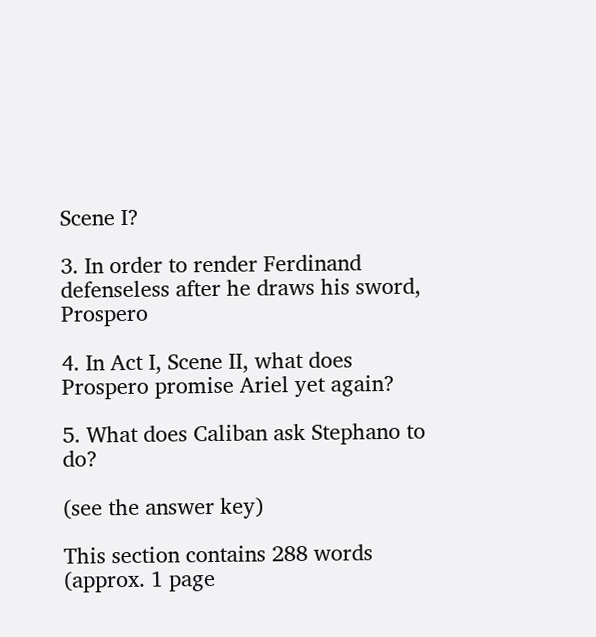Scene I?

3. In order to render Ferdinand defenseless after he draws his sword, Prospero

4. In Act I, Scene II, what does Prospero promise Ariel yet again?

5. What does Caliban ask Stephano to do?

(see the answer key)

This section contains 288 words
(approx. 1 page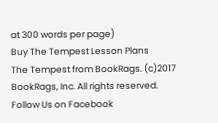at 300 words per page)
Buy The Tempest Lesson Plans
The Tempest from BookRags. (c)2017 BookRags, Inc. All rights reserved.
Follow Us on Facebook